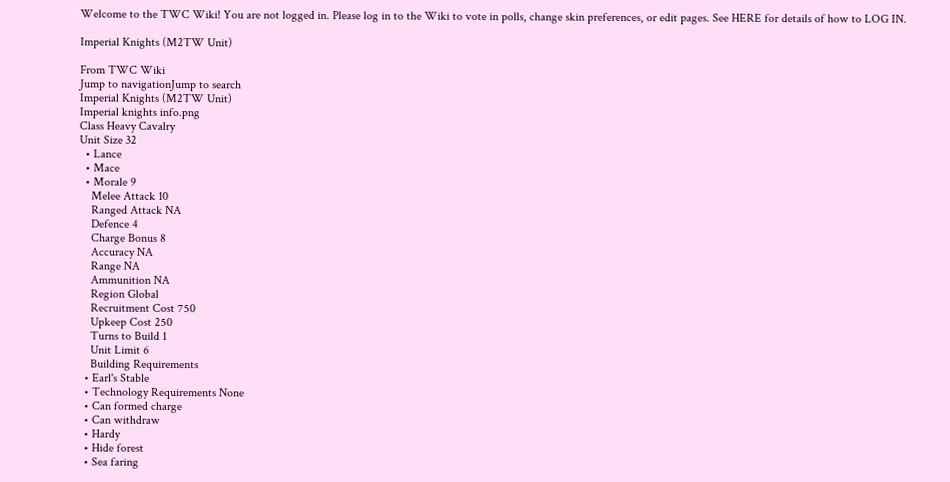Welcome to the TWC Wiki! You are not logged in. Please log in to the Wiki to vote in polls, change skin preferences, or edit pages. See HERE for details of how to LOG IN.

Imperial Knights (M2TW Unit)

From TWC Wiki
Jump to navigationJump to search
Imperial Knights (M2TW Unit)
Imperial knights info.png
Class Heavy Cavalry
Unit Size 32
  • Lance
  • Mace
  • Morale 9
    Melee Attack 10
    Ranged Attack NA
    Defence 4
    Charge Bonus 8
    Accuracy NA
    Range NA
    Ammunition NA
    Region Global
    Recruitment Cost 750
    Upkeep Cost 250
    Turns to Build 1
    Unit Limit 6
    Building Requirements
  • Earl's Stable
  • Technology Requirements None
  • Can formed charge
  • Can withdraw
  • Hardy
  • Hide forest
  • Sea faring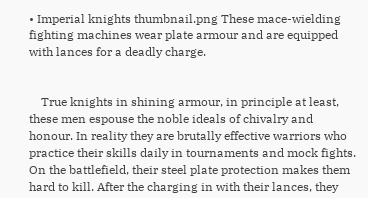• Imperial knights thumbnail.png These mace-wielding fighting machines wear plate armour and are equipped with lances for a deadly charge.


    True knights in shining armour, in principle at least, these men espouse the noble ideals of chivalry and honour. In reality they are brutally effective warriors who practice their skills daily in tournaments and mock fights. On the battlefield, their steel plate protection makes them hard to kill. After the charging in with their lances, they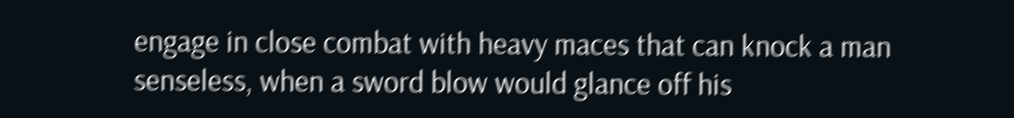engage in close combat with heavy maces that can knock a man senseless, when a sword blow would glance off his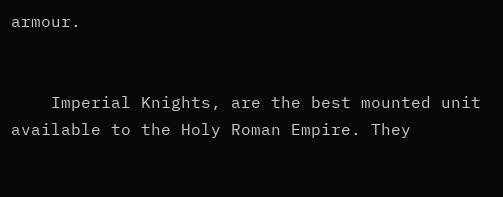armour.


    Imperial Knights, are the best mounted unit available to the Holy Roman Empire. They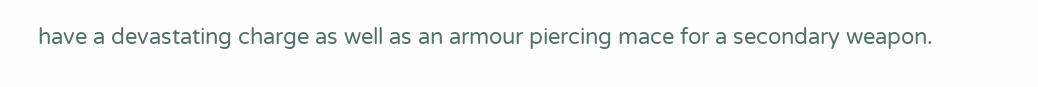have a devastating charge as well as an armour piercing mace for a secondary weapon.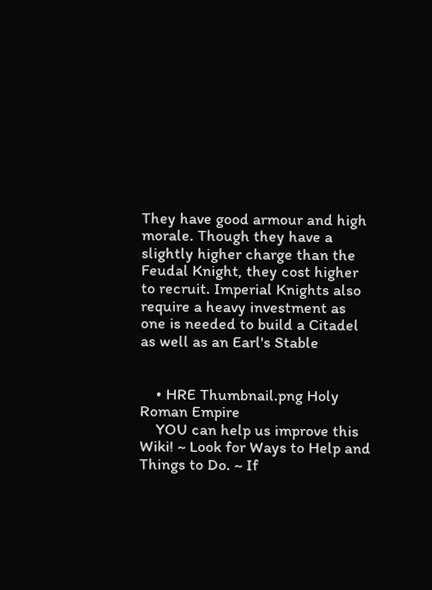They have good armour and high morale. Though they have a slightly higher charge than the Feudal Knight, they cost higher to recruit. Imperial Knights also require a heavy investment as one is needed to build a Citadel as well as an Earl's Stable


    • HRE Thumbnail.png Holy Roman Empire
    YOU can help us improve this Wiki! ~ Look for Ways to Help and Things to Do. ~ If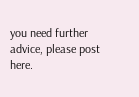you need further advice, please post here.